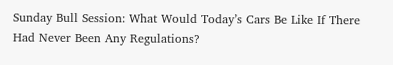Sunday Bull Session: What Would Today’s Cars Be Like If There Had Never Been Any Regulations?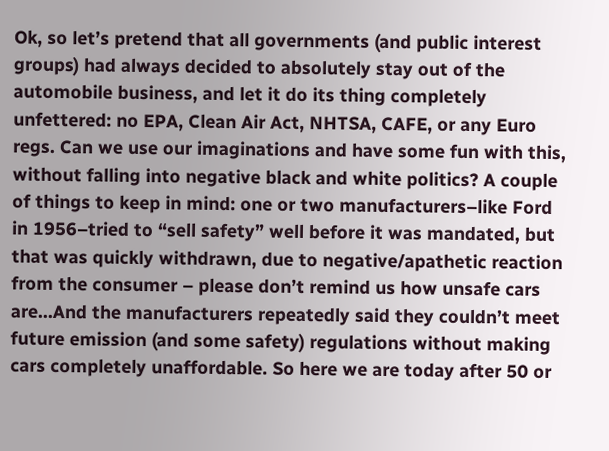Ok, so let’s pretend that all governments (and public interest groups) had always decided to absolutely stay out of the automobile business, and let it do its thing completely unfettered: no EPA, Clean Air Act, NHTSA, CAFE, or any Euro regs. Can we use our imaginations and have some fun with this, without falling into negative black and white politics? A couple of things to keep in mind: one or two manufacturers–like Ford in 1956–tried to “sell safety” well before it was mandated, but that was quickly withdrawn, due to negative/apathetic reaction from the consumer – please don’t remind us how unsafe cars are...And the manufacturers repeatedly said they couldn’t meet future emission (and some safety) regulations without making cars completely unaffordable. So here we are today after 50 or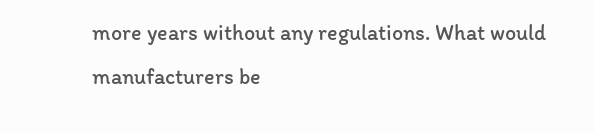more years without any regulations. What would manufacturers be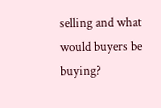selling and what would buyers be buying?